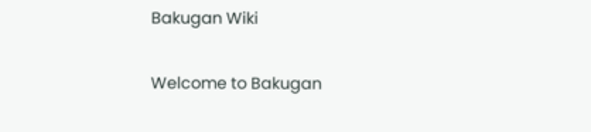Bakugan Wiki

Welcome to Bakugan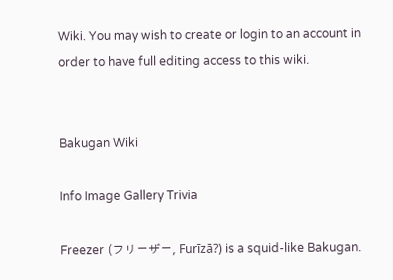Wiki. You may wish to create or login to an account in order to have full editing access to this wiki.


Bakugan Wiki

Info Image Gallery Trivia

Freezer (フリーザー, Furīzā?) is a squid-like Bakugan.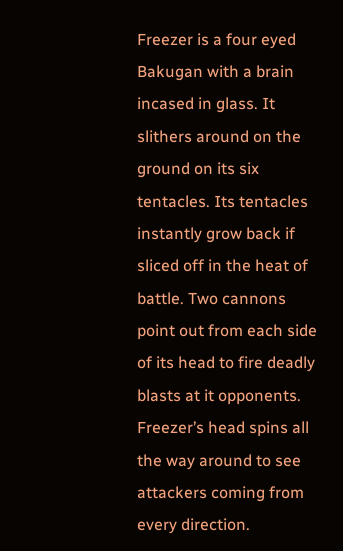Freezer is a four eyed Bakugan with a brain incased in glass. It slithers around on the ground on its six tentacles. Its tentacles instantly grow back if sliced off in the heat of battle. Two cannons point out from each side of its head to fire deadly blasts at it opponents. Freezer’s head spins all the way around to see attackers coming from every direction.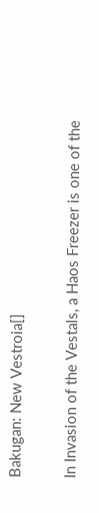Bakugan: New Vestroia[]

In Invasion of the Vestals, a Haos Freezer is one of the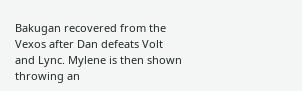Bakugan recovered from the Vexos after Dan defeats Volt and Lync. Mylene is then shown throwing an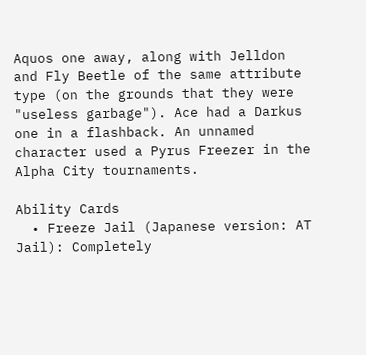Aquos one away, along with Jelldon and Fly Beetle of the same attribute type (on the grounds that they were "useless garbage"). Ace had a Darkus one in a flashback. An unnamed character used a Pyrus Freezer in the Alpha City tournaments.

Ability Cards
  • Freeze Jail (Japanese version: AT Jail): Completely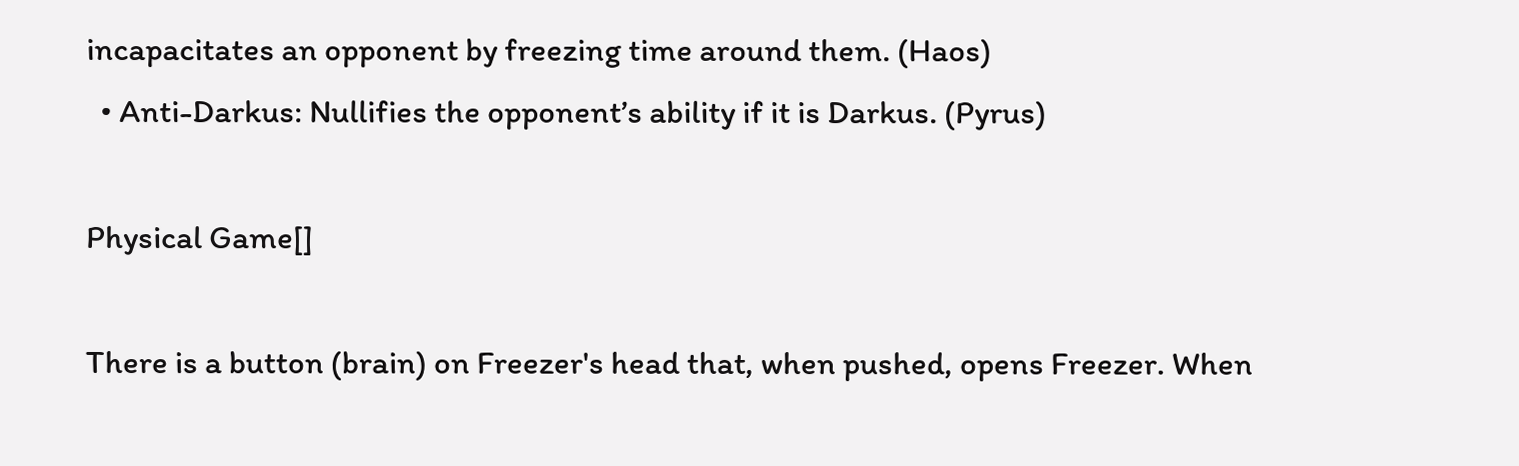incapacitates an opponent by freezing time around them. (Haos)
  • Anti-Darkus: Nullifies the opponent’s ability if it is Darkus. (Pyrus)

Physical Game[]

There is a button (brain) on Freezer's head that, when pushed, opens Freezer. When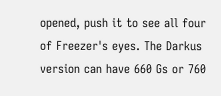opened, push it to see all four of Freezer's eyes. The Darkus version can have 660 Gs or 760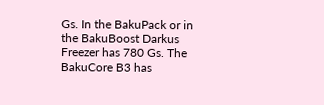Gs. In the BakuPack or in the BakuBoost Darkus Freezer has 780 Gs. The BakuCore B3 has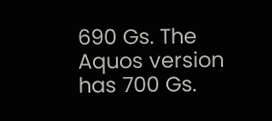690 Gs. The Aquos version has 700 Gs.